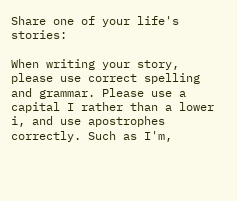Share one of your life's stories:

When writing your story, please use correct spelling and grammar. Please use a capital I rather than a lower i, and use apostrophes correctly. Such as I'm,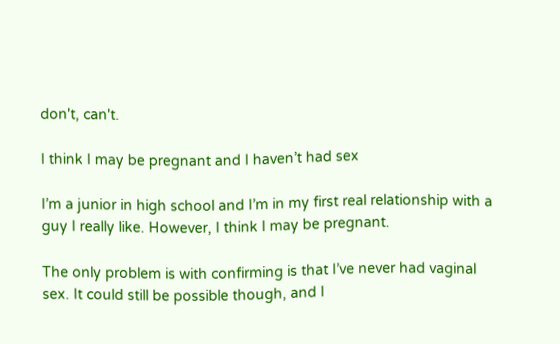don't, can't.

I think I may be pregnant and I haven’t had sex

I’m a junior in high school and I’m in my first real relationship with a guy I really like. However, I think I may be pregnant.

The only problem is with confirming is that I’ve never had vaginal sex. It could still be possible though, and I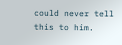could never tell this to him.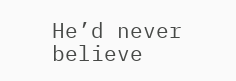He’d never believe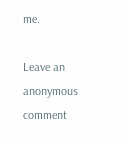me.

Leave an anonymous comment